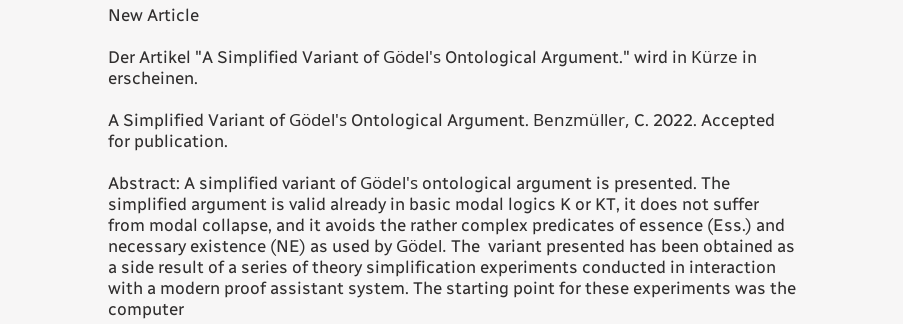New Article

Der Artikel "A Simplified Variant of Gödel's Ontological Argument." wird in Kürze in erscheinen.

A Simplified Variant of Gödel's Ontological Argument. Benzmüller, C. 2022. Accepted for publication.

Abstract: A simplified variant of Gödel's ontological argument is presented. The simplified argument is valid already in basic modal logics K or KT, it does not suffer from modal collapse, and it avoids the rather complex predicates of essence (Ess.) and necessary existence (NE) as used by Gödel. The  variant presented has been obtained as a side result of a series of theory simplification experiments conducted in interaction with a modern proof assistant system. The starting point for these experiments was the computer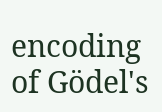encoding of Gödel's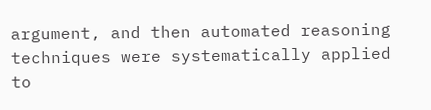argument, and then automated reasoning techniques were systematically applied to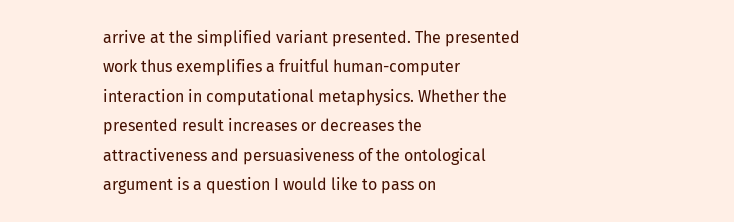arrive at the simplified variant presented. The presented work thus exemplifies a fruitful human-computer interaction in computational metaphysics. Whether the presented result increases or decreases the attractiveness and persuasiveness of the ontological argument is a question I would like to pass on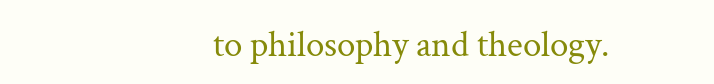to philosophy and theology.